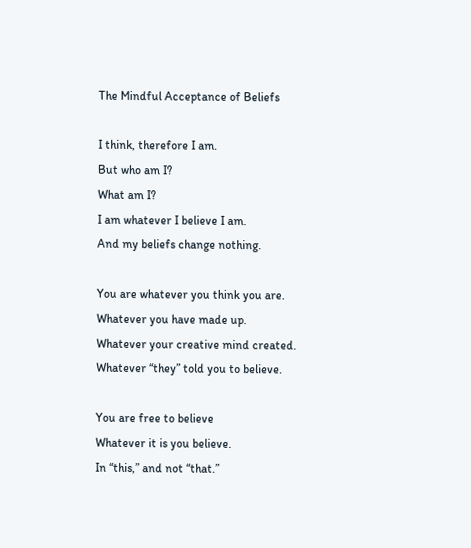The Mindful Acceptance of Beliefs

I think, therefore I am.
But who am I?
What am I?
I am whatever I believe I am.
And my beliefs change nothing.

You are whatever you think you are.
Whatever you have made up.
Whatever your creative mind created.
Whatever “they” told you to believe.

You are free to believe
Whatever it is you believe.
In “this,” and not “that.”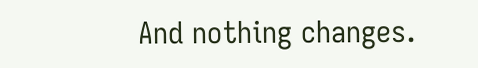And nothing changes.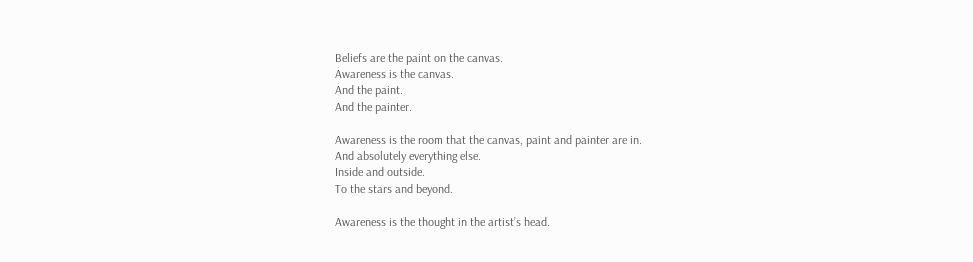Beliefs are the paint on the canvas.
Awareness is the canvas.
And the paint.
And the painter.

Awareness is the room that the canvas, paint and painter are in.
And absolutely everything else.
Inside and outside.
To the stars and beyond.

Awareness is the thought in the artist’s head.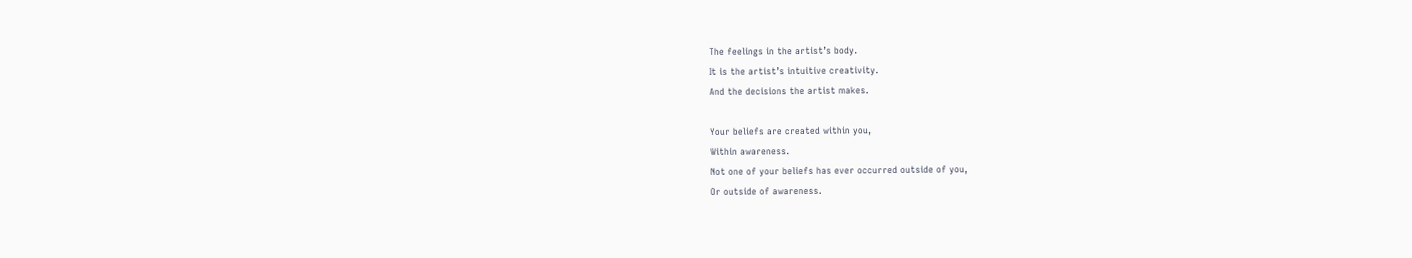The feelings in the artist’s body.
It is the artist’s intuitive creativity.
And the decisions the artist makes.

Your beliefs are created within you,
Within awareness.
Not one of your beliefs has ever occurred outside of you,
Or outside of awareness.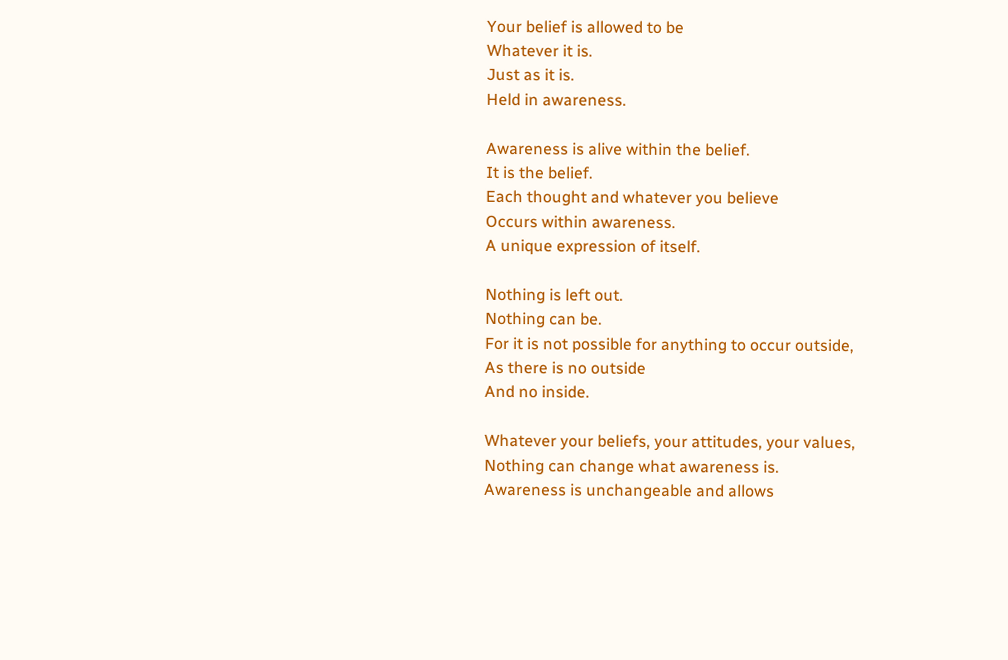Your belief is allowed to be
Whatever it is.
Just as it is.
Held in awareness.

Awareness is alive within the belief.
It is the belief.
Each thought and whatever you believe
Occurs within awareness.
A unique expression of itself.

Nothing is left out.
Nothing can be.
For it is not possible for anything to occur outside,
As there is no outside
And no inside.

Whatever your beliefs, your attitudes, your values,
Nothing can change what awareness is.
Awareness is unchangeable and allows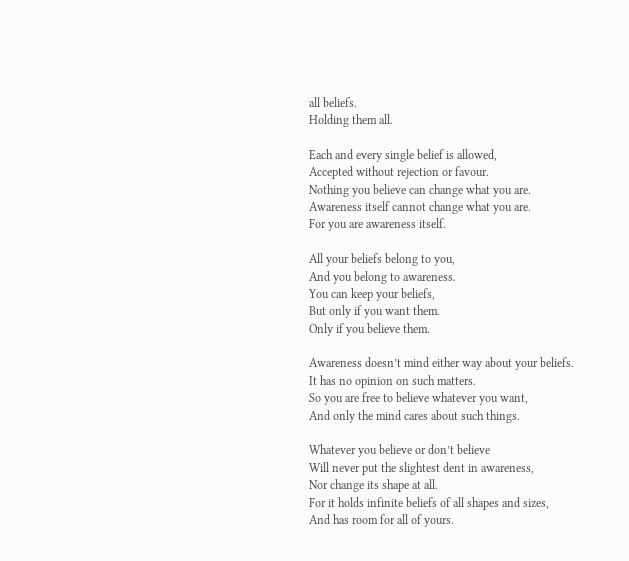all beliefs.
Holding them all.

Each and every single belief is allowed,
Accepted without rejection or favour.
Nothing you believe can change what you are.
Awareness itself cannot change what you are.
For you are awareness itself.

All your beliefs belong to you,
And you belong to awareness.
You can keep your beliefs,
But only if you want them.
Only if you believe them.

Awareness doesn’t mind either way about your beliefs.
It has no opinion on such matters.
So you are free to believe whatever you want,
And only the mind cares about such things.

Whatever you believe or don’t believe
Will never put the slightest dent in awareness,
Nor change its shape at all.
For it holds infinite beliefs of all shapes and sizes,
And has room for all of yours.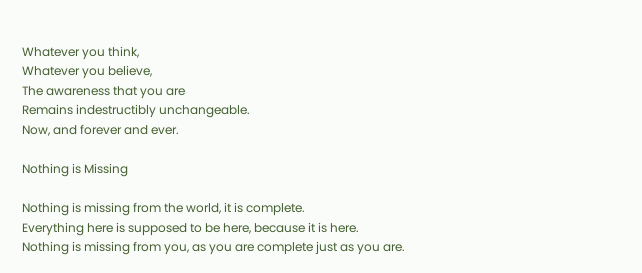Whatever you think,
Whatever you believe,
The awareness that you are
Remains indestructibly unchangeable.
Now, and forever and ever.

Nothing is Missing

Nothing is missing from the world, it is complete.
Everything here is supposed to be here, because it is here.
Nothing is missing from you, as you are complete just as you are.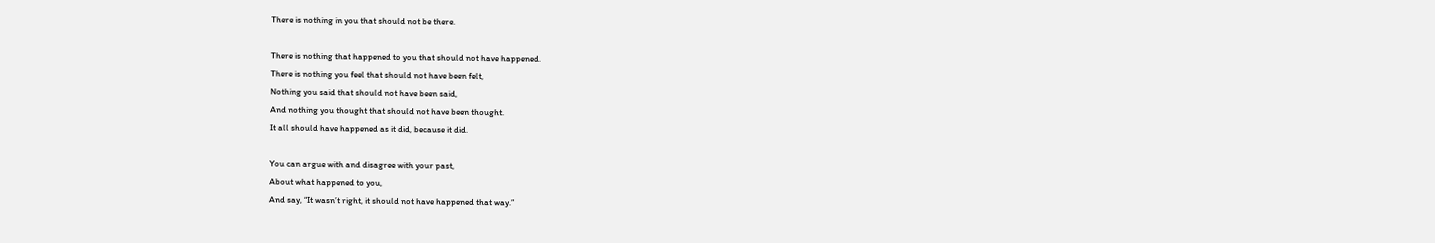There is nothing in you that should not be there.

There is nothing that happened to you that should not have happened.
There is nothing you feel that should not have been felt,
Nothing you said that should not have been said,
And nothing you thought that should not have been thought.
It all should have happened as it did, because it did.

You can argue with and disagree with your past,
About what happened to you,
And say, “It wasn’t right, it should not have happened that way.”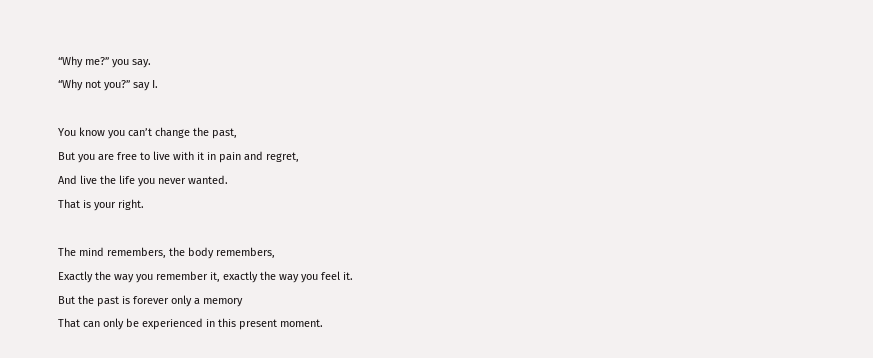“Why me?” you say.
“Why not you?” say I.

You know you can’t change the past,
But you are free to live with it in pain and regret,
And live the life you never wanted.
That is your right.

The mind remembers, the body remembers,
Exactly the way you remember it, exactly the way you feel it.
But the past is forever only a memory
That can only be experienced in this present moment.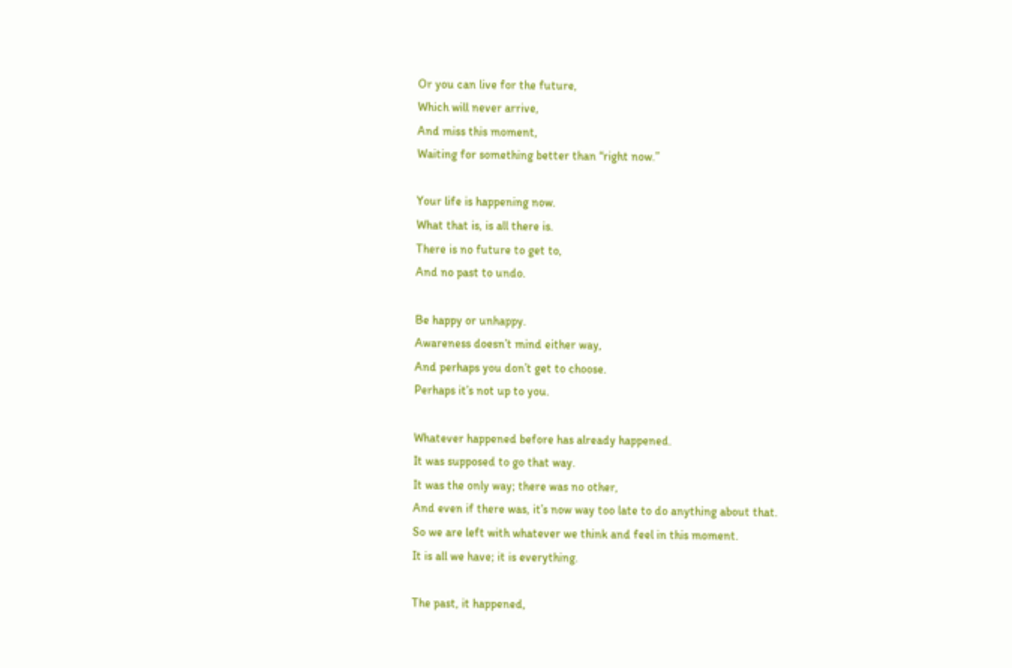Or you can live for the future,
Which will never arrive,
And miss this moment,
Waiting for something better than “right now.”

Your life is happening now.
What that is, is all there is.
There is no future to get to,
And no past to undo.

Be happy or unhappy.
Awareness doesn’t mind either way,
And perhaps you don’t get to choose.
Perhaps it’s not up to you.

Whatever happened before has already happened.
It was supposed to go that way.
It was the only way; there was no other,
And even if there was, it’s now way too late to do anything about that.
So we are left with whatever we think and feel in this moment.
It is all we have; it is everything.

The past, it happened,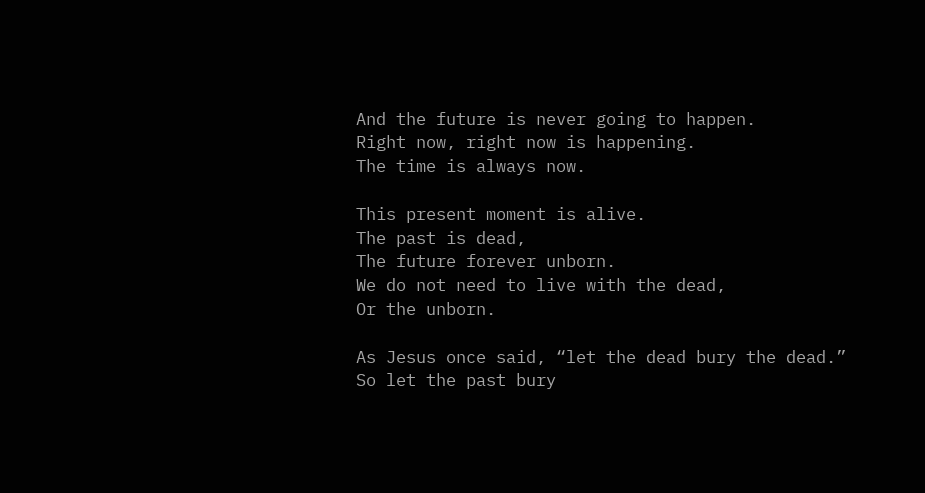And the future is never going to happen.
Right now, right now is happening.
The time is always now.

This present moment is alive.
The past is dead,
The future forever unborn.
We do not need to live with the dead,
Or the unborn.

As Jesus once said, “let the dead bury the dead.”
So let the past bury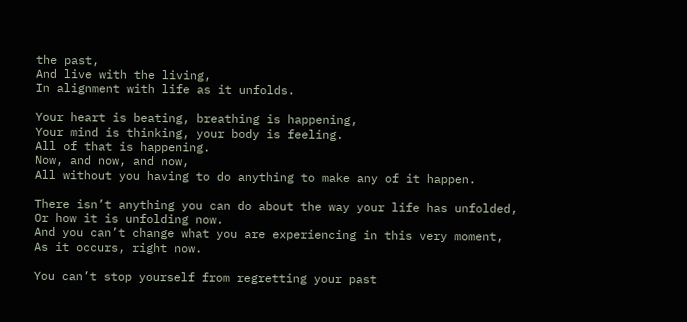the past,
And live with the living,
In alignment with life as it unfolds.

Your heart is beating, breathing is happening,
Your mind is thinking, your body is feeling.
All of that is happening.
Now, and now, and now,
All without you having to do anything to make any of it happen.

There isn’t anything you can do about the way your life has unfolded,
Or how it is unfolding now.
And you can’t change what you are experiencing in this very moment,
As it occurs, right now.

You can’t stop yourself from regretting your past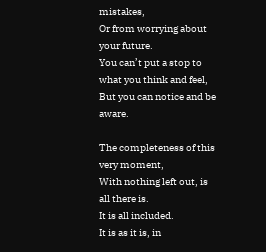mistakes,
Or from worrying about your future.
You can’t put a stop to what you think and feel,
But you can notice and be aware.

The completeness of this very moment,
With nothing left out, is all there is.
It is all included.
It is as it is, in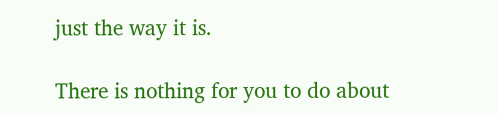just the way it is.

There is nothing for you to do about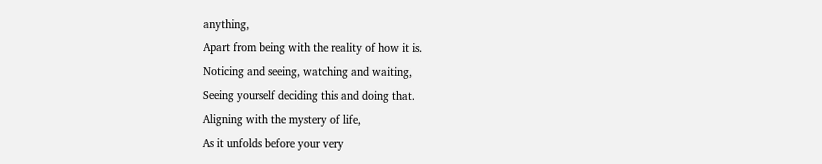anything,
Apart from being with the reality of how it is.
Noticing and seeing, watching and waiting,
Seeing yourself deciding this and doing that.
Aligning with the mystery of life,
As it unfolds before your very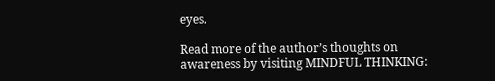eyes.

Read more of the author’s thoughts on awareness by visiting MINDFUL THINKING: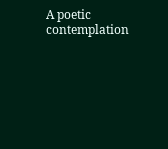A poetic contemplation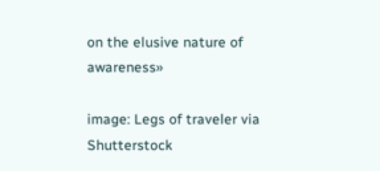on the elusive nature of awareness»

image: Legs of traveler via Shutterstock